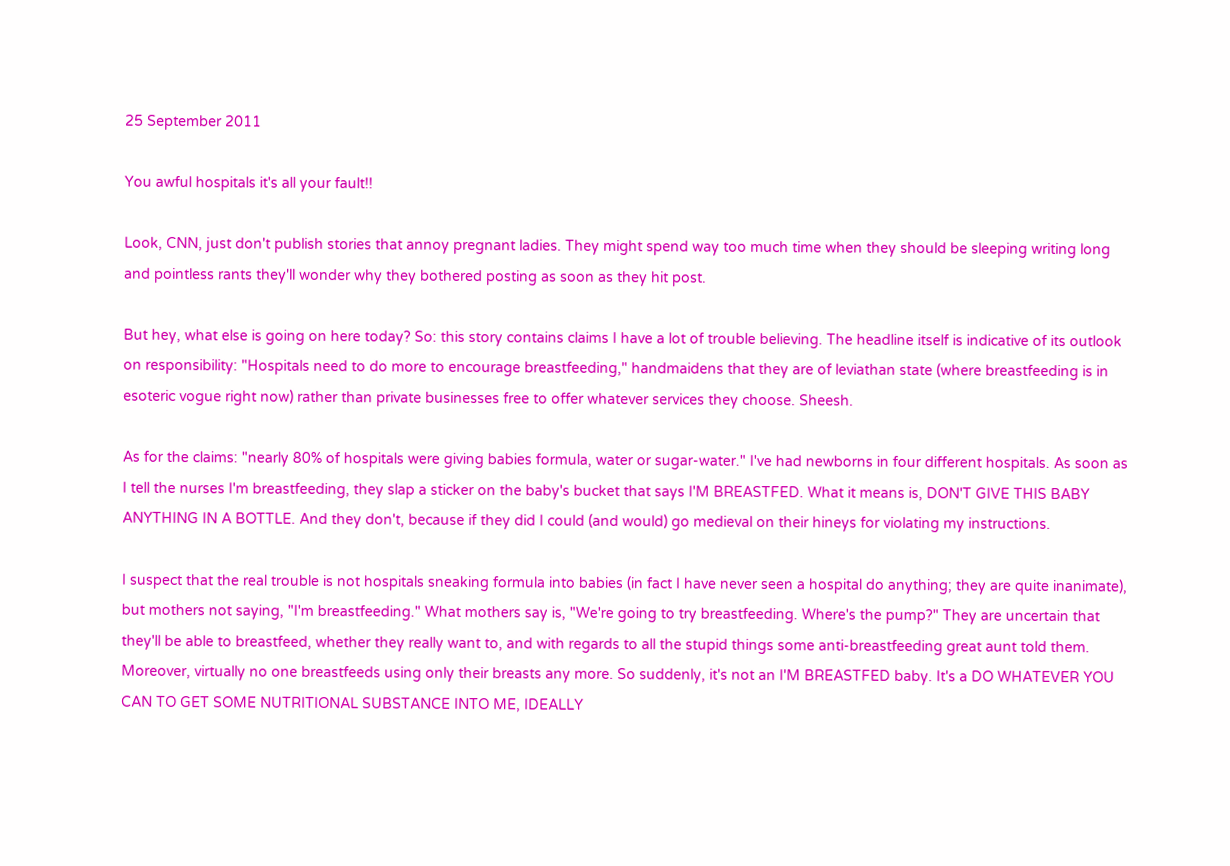25 September 2011

You awful hospitals it's all your fault!!

Look, CNN, just don't publish stories that annoy pregnant ladies. They might spend way too much time when they should be sleeping writing long and pointless rants they'll wonder why they bothered posting as soon as they hit post.

But hey, what else is going on here today? So: this story contains claims I have a lot of trouble believing. The headline itself is indicative of its outlook on responsibility: "Hospitals need to do more to encourage breastfeeding," handmaidens that they are of leviathan state (where breastfeeding is in esoteric vogue right now) rather than private businesses free to offer whatever services they choose. Sheesh.

As for the claims: "nearly 80% of hospitals were giving babies formula, water or sugar-water." I've had newborns in four different hospitals. As soon as I tell the nurses I'm breastfeeding, they slap a sticker on the baby's bucket that says I'M BREASTFED. What it means is, DON'T GIVE THIS BABY ANYTHING IN A BOTTLE. And they don't, because if they did I could (and would) go medieval on their hineys for violating my instructions.

I suspect that the real trouble is not hospitals sneaking formula into babies (in fact I have never seen a hospital do anything; they are quite inanimate), but mothers not saying, "I'm breastfeeding." What mothers say is, "We're going to try breastfeeding. Where's the pump?" They are uncertain that they'll be able to breastfeed, whether they really want to, and with regards to all the stupid things some anti-breastfeeding great aunt told them. Moreover, virtually no one breastfeeds using only their breasts any more. So suddenly, it's not an I'M BREASTFED baby. It's a DO WHATEVER YOU CAN TO GET SOME NUTRITIONAL SUBSTANCE INTO ME, IDEALLY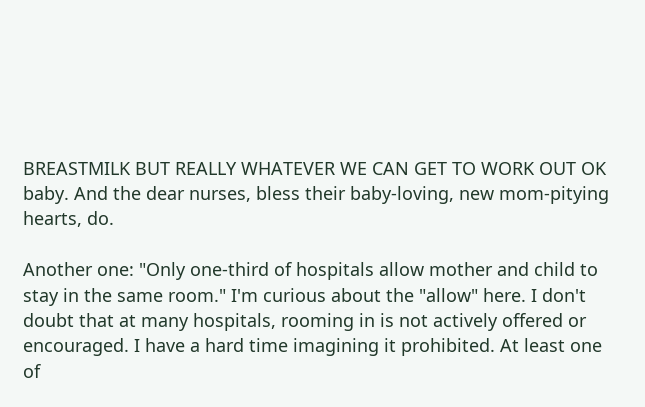BREASTMILK BUT REALLY WHATEVER WE CAN GET TO WORK OUT OK baby. And the dear nurses, bless their baby-loving, new mom-pitying hearts, do.

Another one: "Only one-third of hospitals allow mother and child to stay in the same room." I'm curious about the "allow" here. I don't doubt that at many hospitals, rooming in is not actively offered or encouraged. I have a hard time imagining it prohibited. At least one of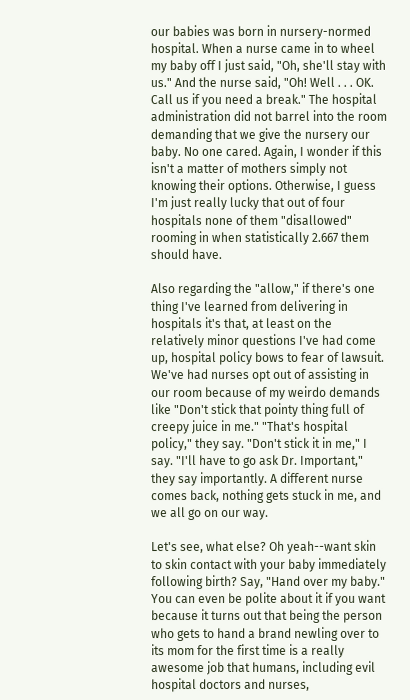our babies was born in nursery-normed hospital. When a nurse came in to wheel my baby off I just said, "Oh, she'll stay with us." And the nurse said, "Oh! Well . . . OK. Call us if you need a break." The hospital administration did not barrel into the room demanding that we give the nursery our baby. No one cared. Again, I wonder if this isn't a matter of mothers simply not knowing their options. Otherwise, I guess I'm just really lucky that out of four hospitals none of them "disallowed" rooming in when statistically 2.667 them should have.

Also regarding the "allow," if there's one thing I've learned from delivering in hospitals it's that, at least on the relatively minor questions I've had come up, hospital policy bows to fear of lawsuit. We've had nurses opt out of assisting in our room because of my weirdo demands like "Don't stick that pointy thing full of creepy juice in me." "That's hospital policy," they say. "Don't stick it in me," I say. "I'll have to go ask Dr. Important," they say importantly. A different nurse comes back, nothing gets stuck in me, and we all go on our way.

Let's see, what else? Oh yeah--want skin to skin contact with your baby immediately following birth? Say, "Hand over my baby." You can even be polite about it if you want because it turns out that being the person who gets to hand a brand newling over to its mom for the first time is a really awesome job that humans, including evil hospital doctors and nurses,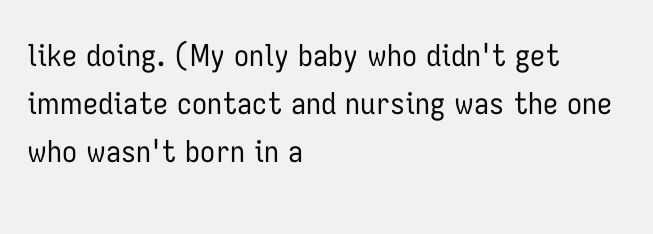like doing. (My only baby who didn't get immediate contact and nursing was the one who wasn't born in a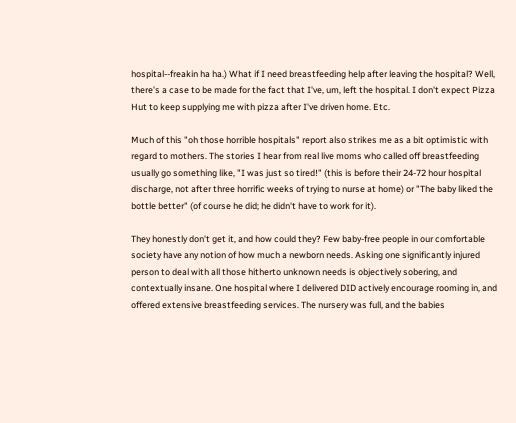hospital--freakin ha ha.) What if I need breastfeeding help after leaving the hospital? Well, there's a case to be made for the fact that I've, um, left the hospital. I don't expect Pizza Hut to keep supplying me with pizza after I've driven home. Etc.

Much of this "oh those horrible hospitals" report also strikes me as a bit optimistic with regard to mothers. The stories I hear from real live moms who called off breastfeeding usually go something like, "I was just so tired!" (this is before their 24-72 hour hospital discharge, not after three horrific weeks of trying to nurse at home) or "The baby liked the bottle better" (of course he did; he didn't have to work for it).

They honestly don't get it, and how could they? Few baby-free people in our comfortable society have any notion of how much a newborn needs. Asking one significantly injured person to deal with all those hitherto unknown needs is objectively sobering, and contextually insane. One hospital where I delivered DID actively encourage rooming in, and offered extensive breastfeeding services. The nursery was full, and the babies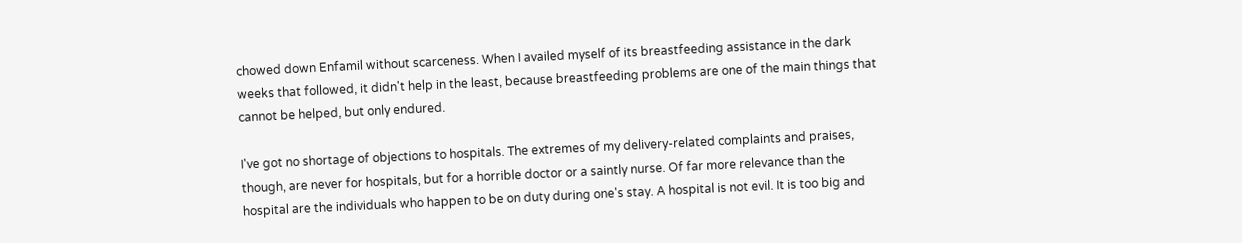chowed down Enfamil without scarceness. When I availed myself of its breastfeeding assistance in the dark weeks that followed, it didn't help in the least, because breastfeeding problems are one of the main things that cannot be helped, but only endured.

I've got no shortage of objections to hospitals. The extremes of my delivery-related complaints and praises, though, are never for hospitals, but for a horrible doctor or a saintly nurse. Of far more relevance than the hospital are the individuals who happen to be on duty during one's stay. A hospital is not evil. It is too big and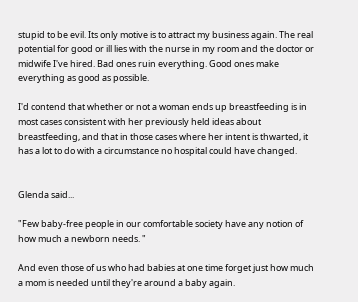stupid to be evil. Its only motive is to attract my business again. The real potential for good or ill lies with the nurse in my room and the doctor or midwife I've hired. Bad ones ruin everything. Good ones make everything as good as possible.

I'd contend that whether or not a woman ends up breastfeeding is in most cases consistent with her previously held ideas about breastfeeding, and that in those cases where her intent is thwarted, it has a lot to do with a circumstance no hospital could have changed.


Glenda said...

"Few baby-free people in our comfortable society have any notion of how much a newborn needs. "

And even those of us who had babies at one time forget just how much a mom is needed until they're around a baby again.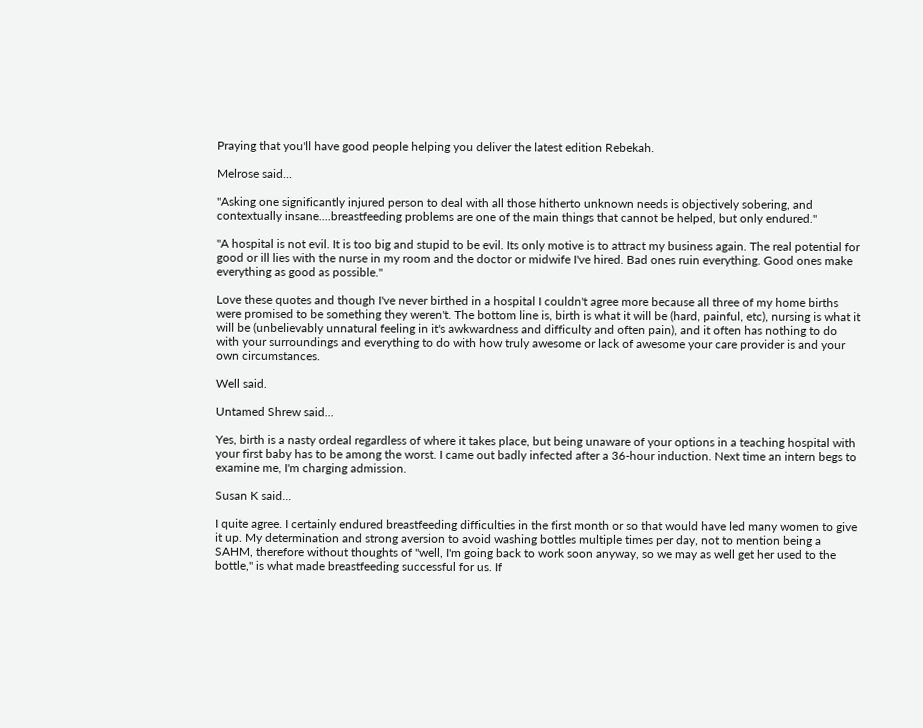Praying that you'll have good people helping you deliver the latest edition Rebekah.

Melrose said...

"Asking one significantly injured person to deal with all those hitherto unknown needs is objectively sobering, and contextually insane....breastfeeding problems are one of the main things that cannot be helped, but only endured."

"A hospital is not evil. It is too big and stupid to be evil. Its only motive is to attract my business again. The real potential for good or ill lies with the nurse in my room and the doctor or midwife I've hired. Bad ones ruin everything. Good ones make everything as good as possible."

Love these quotes and though I've never birthed in a hospital I couldn't agree more because all three of my home births were promised to be something they weren't. The bottom line is, birth is what it will be (hard, painful, etc), nursing is what it will be (unbelievably unnatural feeling in it's awkwardness and difficulty and often pain), and it often has nothing to do with your surroundings and everything to do with how truly awesome or lack of awesome your care provider is and your own circumstances.

Well said.

Untamed Shrew said...

Yes, birth is a nasty ordeal regardless of where it takes place, but being unaware of your options in a teaching hospital with your first baby has to be among the worst. I came out badly infected after a 36-hour induction. Next time an intern begs to examine me, I'm charging admission.

Susan K said...

I quite agree. I certainly endured breastfeeding difficulties in the first month or so that would have led many women to give it up. My determination and strong aversion to avoid washing bottles multiple times per day, not to mention being a SAHM, therefore without thoughts of "well, I'm going back to work soon anyway, so we may as well get her used to the bottle," is what made breastfeeding successful for us. If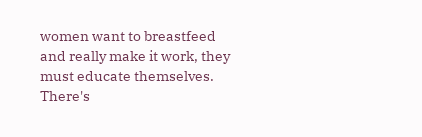women want to breastfeed and really make it work, they must educate themselves. There's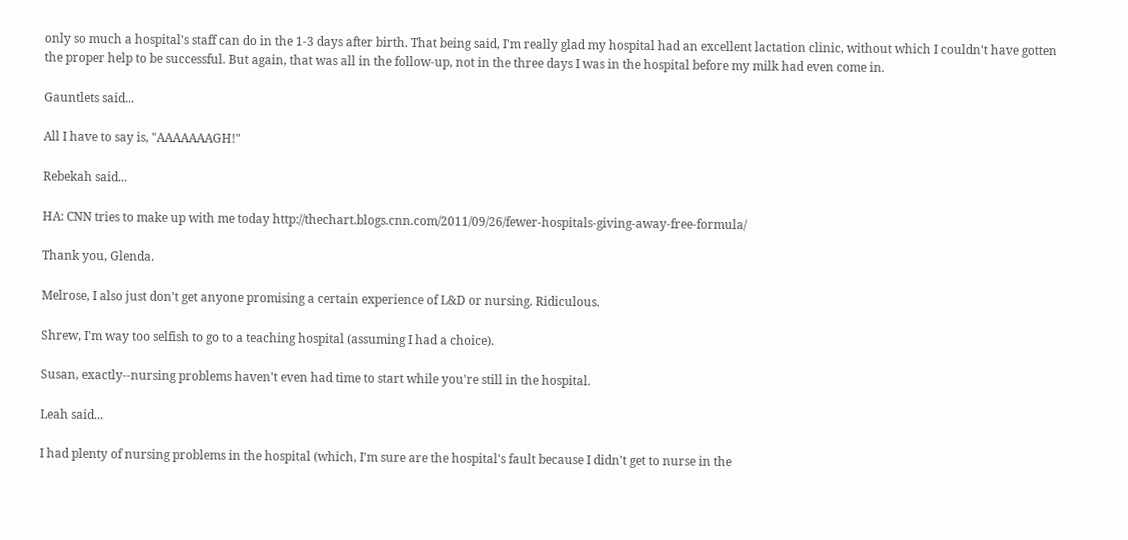only so much a hospital's staff can do in the 1-3 days after birth. That being said, I'm really glad my hospital had an excellent lactation clinic, without which I couldn't have gotten the proper help to be successful. But again, that was all in the follow-up, not in the three days I was in the hospital before my milk had even come in.

Gauntlets said...

All I have to say is, "AAAAAAAGH!"

Rebekah said...

HA: CNN tries to make up with me today http://thechart.blogs.cnn.com/2011/09/26/fewer-hospitals-giving-away-free-formula/

Thank you, Glenda.

Melrose, I also just don't get anyone promising a certain experience of L&D or nursing. Ridiculous.

Shrew, I'm way too selfish to go to a teaching hospital (assuming I had a choice).

Susan, exactly--nursing problems haven't even had time to start while you're still in the hospital.

Leah said...

I had plenty of nursing problems in the hospital (which, I'm sure are the hospital's fault because I didn't get to nurse in the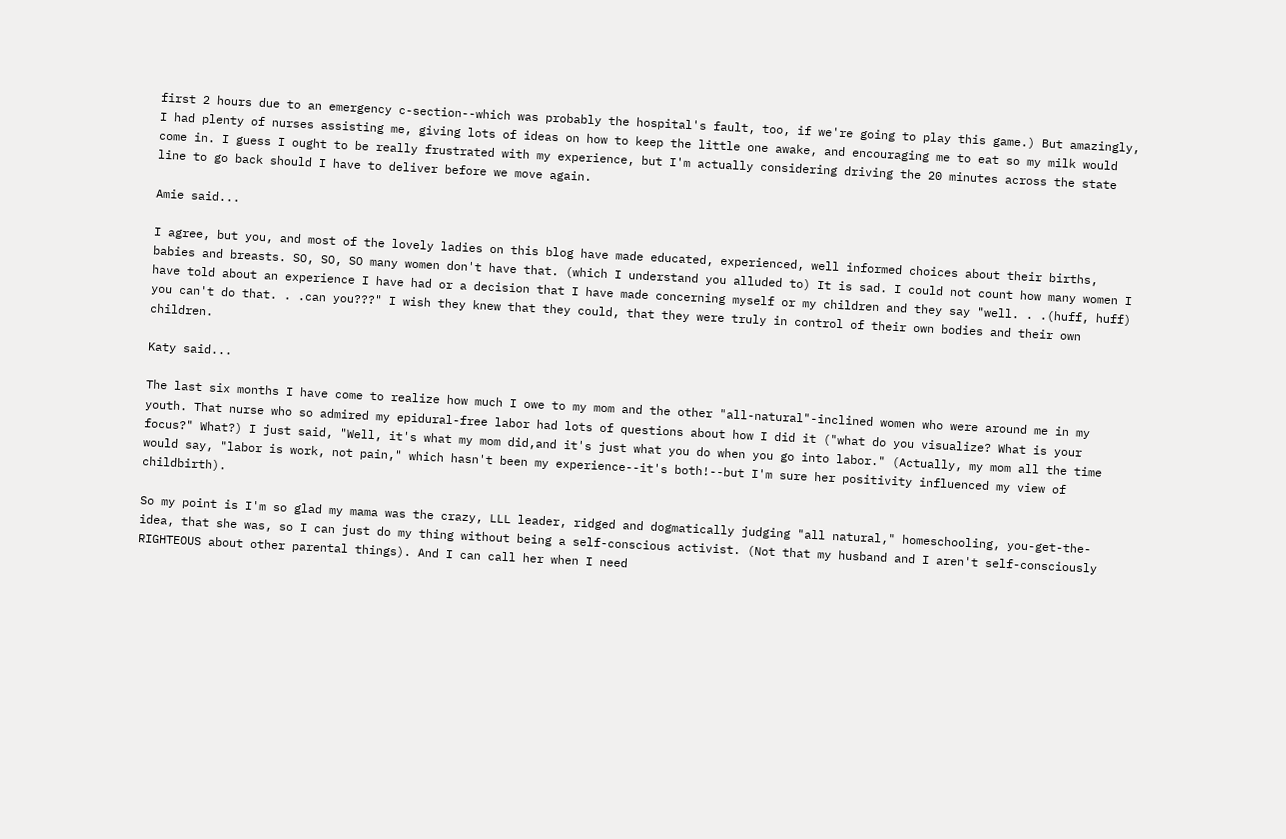first 2 hours due to an emergency c-section--which was probably the hospital's fault, too, if we're going to play this game.) But amazingly, I had plenty of nurses assisting me, giving lots of ideas on how to keep the little one awake, and encouraging me to eat so my milk would come in. I guess I ought to be really frustrated with my experience, but I'm actually considering driving the 20 minutes across the state line to go back should I have to deliver before we move again.

Amie said...

I agree, but you, and most of the lovely ladies on this blog have made educated, experienced, well informed choices about their births, babies and breasts. SO, SO, SO many women don't have that. (which I understand you alluded to) It is sad. I could not count how many women I have told about an experience I have had or a decision that I have made concerning myself or my children and they say "well. . .(huff, huff) you can't do that. . .can you???" I wish they knew that they could, that they were truly in control of their own bodies and their own children.

Katy said...

The last six months I have come to realize how much I owe to my mom and the other "all-natural"-inclined women who were around me in my youth. That nurse who so admired my epidural-free labor had lots of questions about how I did it ("what do you visualize? What is your focus?" What?) I just said, "Well, it's what my mom did,and it's just what you do when you go into labor." (Actually, my mom all the time would say, "labor is work, not pain," which hasn't been my experience--it's both!--but I'm sure her positivity influenced my view of childbirth).

So my point is I'm so glad my mama was the crazy, LLL leader, ridged and dogmatically judging "all natural," homeschooling, you-get-the-idea, that she was, so I can just do my thing without being a self-conscious activist. (Not that my husband and I aren't self-consciously RIGHTEOUS about other parental things). And I can call her when I need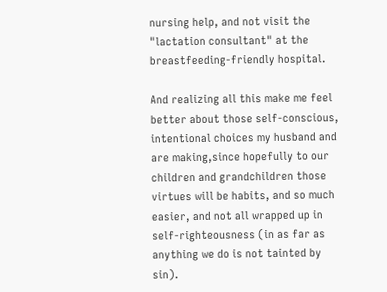nursing help, and not visit the "lactation consultant" at the breastfeeding-friendly hospital.

And realizing all this make me feel better about those self-conscious, intentional choices my husband and are making,since hopefully to our children and grandchildren those virtues will be habits, and so much easier, and not all wrapped up in self-righteousness (in as far as anything we do is not tainted by sin).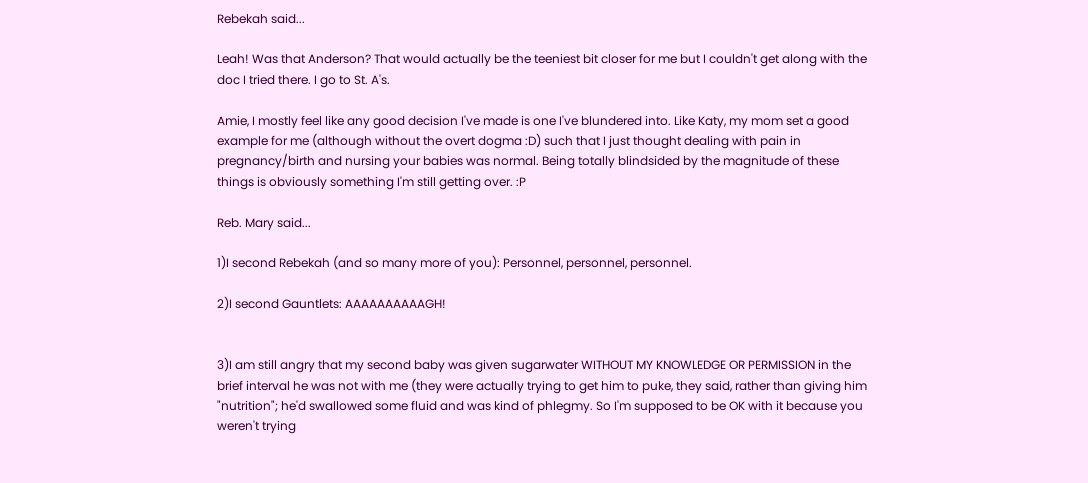Rebekah said...

Leah! Was that Anderson? That would actually be the teeniest bit closer for me but I couldn't get along with the doc I tried there. I go to St. A's.

Amie, I mostly feel like any good decision I've made is one I've blundered into. Like Katy, my mom set a good example for me (although without the overt dogma :D) such that I just thought dealing with pain in pregnancy/birth and nursing your babies was normal. Being totally blindsided by the magnitude of these things is obviously something I'm still getting over. :P

Reb. Mary said...

1)I second Rebekah (and so many more of you): Personnel, personnel, personnel.

2)I second Gauntlets: AAAAAAAAAAGH!


3)I am still angry that my second baby was given sugarwater WITHOUT MY KNOWLEDGE OR PERMISSION in the brief interval he was not with me (they were actually trying to get him to puke, they said, rather than giving him "nutrition"; he'd swallowed some fluid and was kind of phlegmy. So I'm supposed to be OK with it because you weren't trying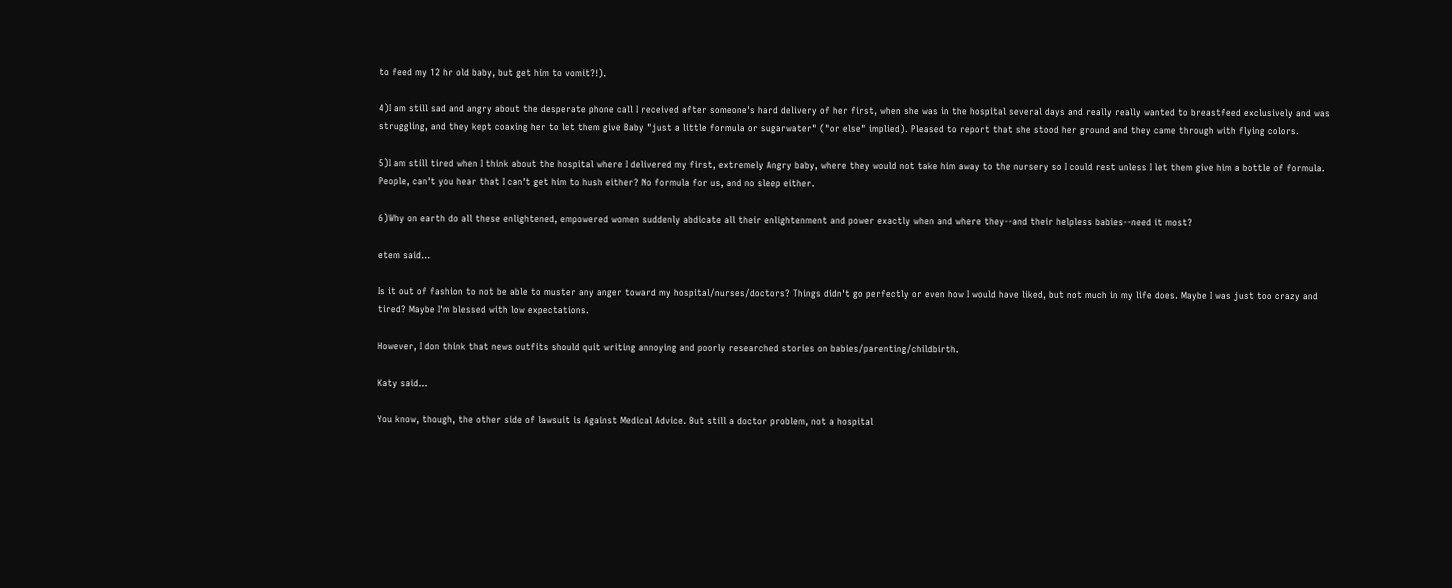to feed my 12 hr old baby, but get him to vomit?!).

4)I am still sad and angry about the desperate phone call I received after someone's hard delivery of her first, when she was in the hospital several days and really really wanted to breastfeed exclusively and was struggling, and they kept coaxing her to let them give Baby "just a little formula or sugarwater" ("or else" implied). Pleased to report that she stood her ground and they came through with flying colors.

5)I am still tired when I think about the hospital where I delivered my first, extremely Angry baby, where they would not take him away to the nursery so I could rest unless I let them give him a bottle of formula. People, can't you hear that I can't get him to hush either? No formula for us, and no sleep either.

6)Why on earth do all these enlightened, empowered women suddenly abdicate all their enlightenment and power exactly when and where they--and their helpless babies--need it most?

etem said...

Is it out of fashion to not be able to muster any anger toward my hospital/nurses/doctors? Things didn't go perfectly or even how I would have liked, but not much in my life does. Maybe I was just too crazy and tired? Maybe I'm blessed with low expectations.

However, I don think that news outfits should quit writing annoying and poorly researched stories on babies/parenting/childbirth.

Katy said...

You know, though, the other side of lawsuit is Against Medical Advice. But still a doctor problem, not a hospital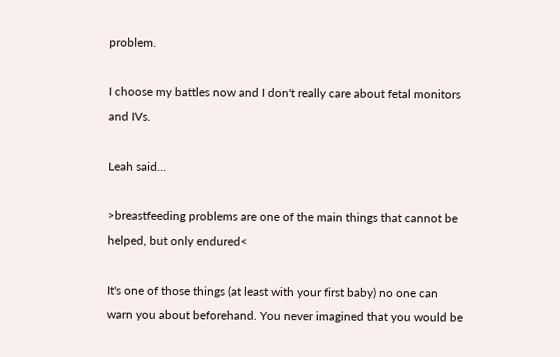problem.

I choose my battles now and I don't really care about fetal monitors and IVs.

Leah said...

>breastfeeding problems are one of the main things that cannot be helped, but only endured<

It's one of those things (at least with your first baby) no one can warn you about beforehand. You never imagined that you would be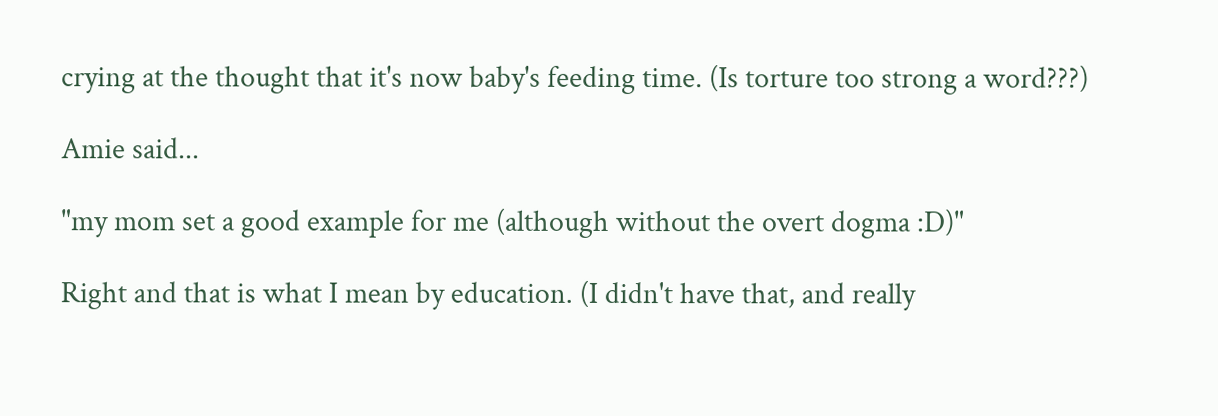crying at the thought that it's now baby's feeding time. (Is torture too strong a word???)

Amie said...

"my mom set a good example for me (although without the overt dogma :D)"

Right and that is what I mean by education. (I didn't have that, and really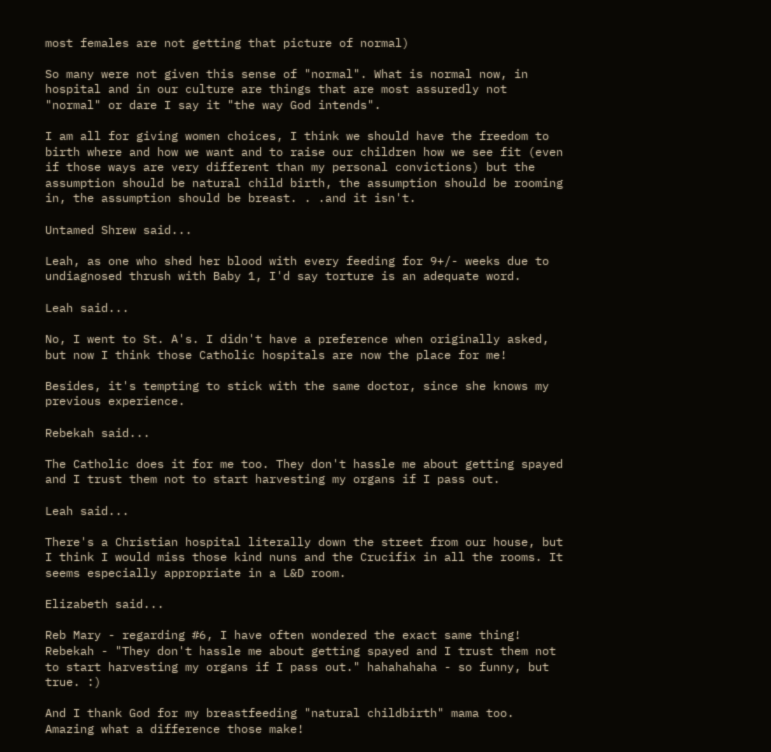most females are not getting that picture of normal)

So many were not given this sense of "normal". What is normal now, in hospital and in our culture are things that are most assuredly not "normal" or dare I say it "the way God intends".

I am all for giving women choices, I think we should have the freedom to birth where and how we want and to raise our children how we see fit (even if those ways are very different than my personal convictions) but the assumption should be natural child birth, the assumption should be rooming in, the assumption should be breast. . .and it isn't.

Untamed Shrew said...

Leah, as one who shed her blood with every feeding for 9+/- weeks due to undiagnosed thrush with Baby 1, I'd say torture is an adequate word.

Leah said...

No, I went to St. A's. I didn't have a preference when originally asked, but now I think those Catholic hospitals are now the place for me!

Besides, it's tempting to stick with the same doctor, since she knows my previous experience.

Rebekah said...

The Catholic does it for me too. They don't hassle me about getting spayed and I trust them not to start harvesting my organs if I pass out.

Leah said...

There's a Christian hospital literally down the street from our house, but I think I would miss those kind nuns and the Crucifix in all the rooms. It seems especially appropriate in a L&D room.

Elizabeth said...

Reb Mary - regarding #6, I have often wondered the exact same thing!
Rebekah - "They don't hassle me about getting spayed and I trust them not to start harvesting my organs if I pass out." hahahahaha - so funny, but true. :)

And I thank God for my breastfeeding "natural childbirth" mama too. Amazing what a difference those make!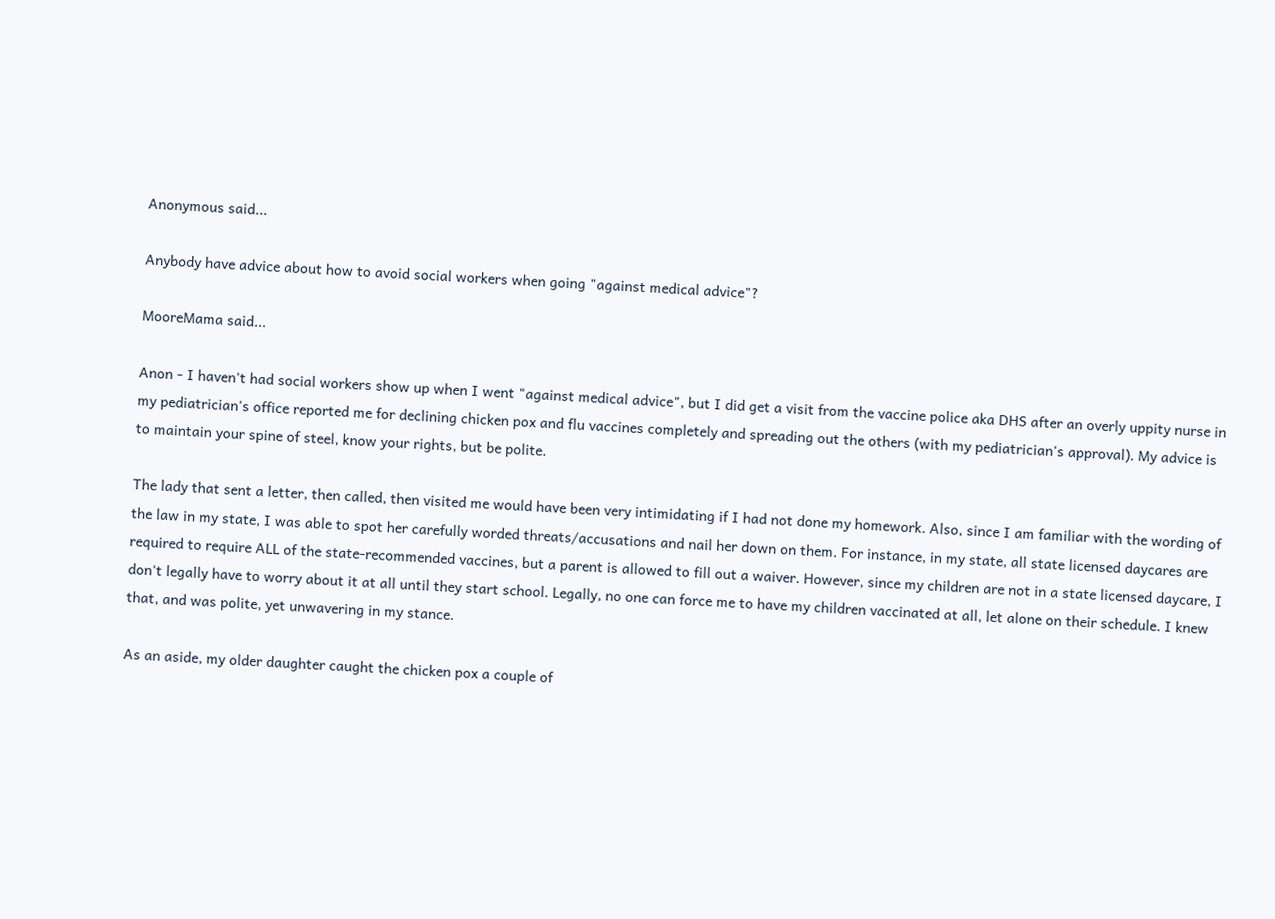Anonymous said...

Anybody have advice about how to avoid social workers when going "against medical advice"?

MooreMama said...

Anon - I haven't had social workers show up when I went "against medical advice", but I did get a visit from the vaccine police aka DHS after an overly uppity nurse in my pediatrician's office reported me for declining chicken pox and flu vaccines completely and spreading out the others (with my pediatrician's approval). My advice is to maintain your spine of steel, know your rights, but be polite.

The lady that sent a letter, then called, then visited me would have been very intimidating if I had not done my homework. Also, since I am familiar with the wording of the law in my state, I was able to spot her carefully worded threats/accusations and nail her down on them. For instance, in my state, all state licensed daycares are required to require ALL of the state-recommended vaccines, but a parent is allowed to fill out a waiver. However, since my children are not in a state licensed daycare, I don't legally have to worry about it at all until they start school. Legally, no one can force me to have my children vaccinated at all, let alone on their schedule. I knew that, and was polite, yet unwavering in my stance.

As an aside, my older daughter caught the chicken pox a couple of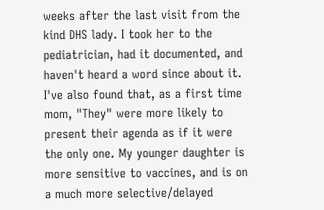weeks after the last visit from the kind DHS lady. I took her to the pediatrician, had it documented, and haven't heard a word since about it.
I've also found that, as a first time mom, "They" were more likely to present their agenda as if it were the only one. My younger daughter is more sensitive to vaccines, and is on a much more selective/delayed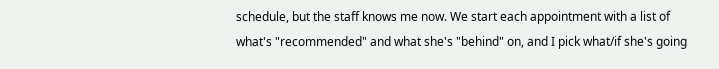schedule, but the staff knows me now. We start each appointment with a list of what's "recommended" and what she's "behind" on, and I pick what/if she's going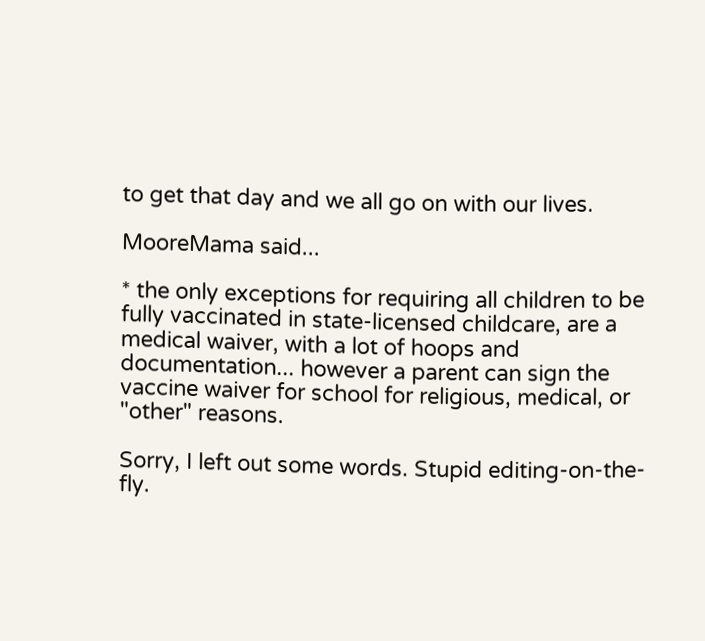to get that day and we all go on with our lives.

MooreMama said...

* the only exceptions for requiring all children to be fully vaccinated in state-licensed childcare, are a medical waiver, with a lot of hoops and documentation... however a parent can sign the vaccine waiver for school for religious, medical, or "other" reasons.

Sorry, I left out some words. Stupid editing-on-the-fly.